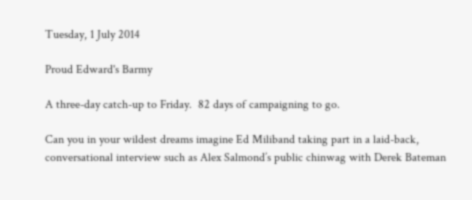Tuesday, 1 July 2014

Proud Edward's Barmy

A three-day catch-up to Friday.  82 days of campaigning to go.

Can you in your wildest dreams imagine Ed Miliband taking part in a laid-back, conversational interview such as Alex Salmond’s public chinwag with Derek Bateman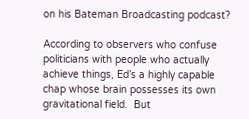on his Bateman Broadcasting podcast?

According to observers who confuse politicians with people who actually achieve things, Ed’s a highly capable chap whose brain possesses its own gravitational field.  But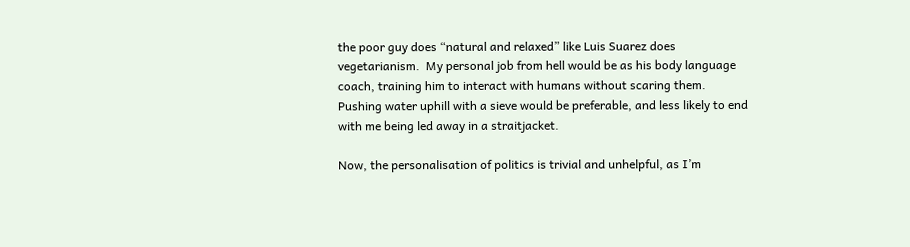the poor guy does “natural and relaxed” like Luis Suarez does vegetarianism.  My personal job from hell would be as his body language coach, training him to interact with humans without scaring them.  Pushing water uphill with a sieve would be preferable, and less likely to end with me being led away in a straitjacket.

Now, the personalisation of politics is trivial and unhelpful, as I’m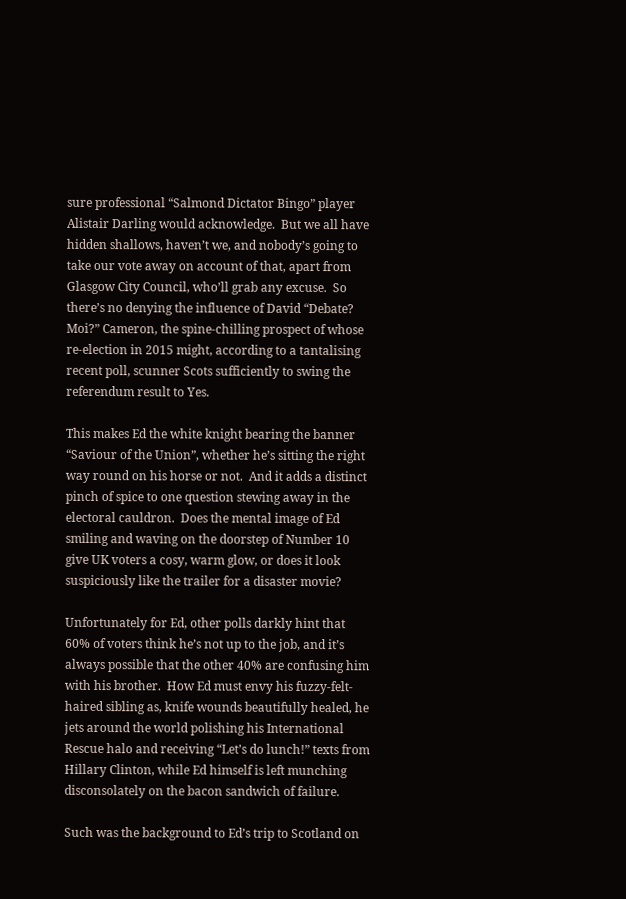sure professional “Salmond Dictator Bingo” player Alistair Darling would acknowledge.  But we all have hidden shallows, haven’t we, and nobody’s going to take our vote away on account of that, apart from Glasgow City Council, who’ll grab any excuse.  So there’s no denying the influence of David “Debate? Moi?” Cameron, the spine-chilling prospect of whose re-election in 2015 might, according to a tantalising recent poll, scunner Scots sufficiently to swing the referendum result to Yes.

This makes Ed the white knight bearing the banner “Saviour of the Union”, whether he’s sitting the right way round on his horse or not.  And it adds a distinct pinch of spice to one question stewing away in the electoral cauldron.  Does the mental image of Ed smiling and waving on the doorstep of Number 10 give UK voters a cosy, warm glow, or does it look suspiciously like the trailer for a disaster movie?

Unfortunately for Ed, other polls darkly hint that 60% of voters think he’s not up to the job, and it’s always possible that the other 40% are confusing him with his brother.  How Ed must envy his fuzzy-felt-haired sibling as, knife wounds beautifully healed, he jets around the world polishing his International Rescue halo and receiving “Let’s do lunch!” texts from Hillary Clinton, while Ed himself is left munching disconsolately on the bacon sandwich of failure.

Such was the background to Ed’s trip to Scotland on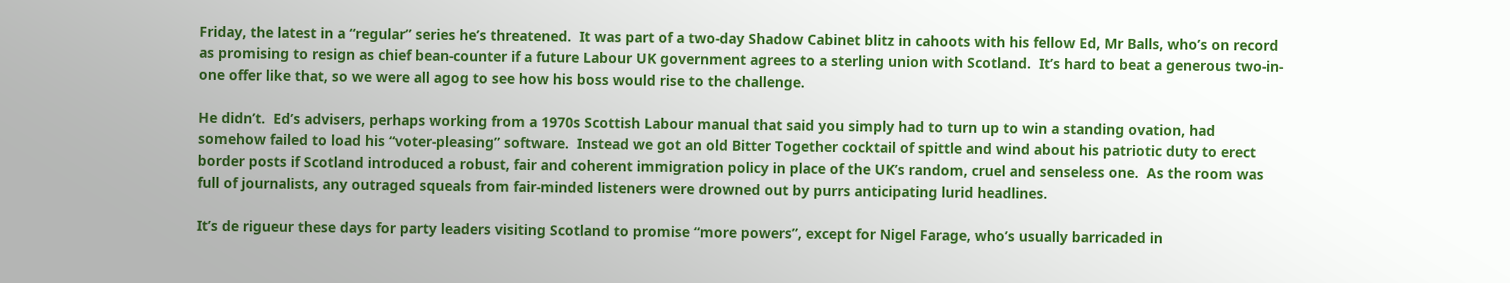Friday, the latest in a “regular” series he’s threatened.  It was part of a two-day Shadow Cabinet blitz in cahoots with his fellow Ed, Mr Balls, who’s on record as promising to resign as chief bean-counter if a future Labour UK government agrees to a sterling union with Scotland.  It’s hard to beat a generous two-in-one offer like that, so we were all agog to see how his boss would rise to the challenge.

He didn’t.  Ed’s advisers, perhaps working from a 1970s Scottish Labour manual that said you simply had to turn up to win a standing ovation, had somehow failed to load his “voter-pleasing” software.  Instead we got an old Bitter Together cocktail of spittle and wind about his patriotic duty to erect border posts if Scotland introduced a robust, fair and coherent immigration policy in place of the UK’s random, cruel and senseless one.  As the room was full of journalists, any outraged squeals from fair-minded listeners were drowned out by purrs anticipating lurid headlines.

It’s de rigueur these days for party leaders visiting Scotland to promise “more powers”, except for Nigel Farage, who’s usually barricaded in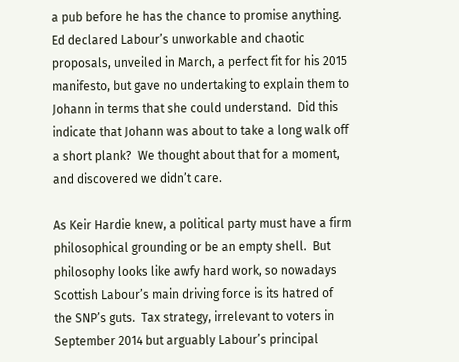a pub before he has the chance to promise anything.  Ed declared Labour’s unworkable and chaotic proposals, unveiled in March, a perfect fit for his 2015 manifesto, but gave no undertaking to explain them to Johann in terms that she could understand.  Did this indicate that Johann was about to take a long walk off a short plank?  We thought about that for a moment, and discovered we didn’t care.

As Keir Hardie knew, a political party must have a firm philosophical grounding or be an empty shell.  But philosophy looks like awfy hard work, so nowadays Scottish Labour’s main driving force is its hatred of the SNP’s guts.  Tax strategy, irrelevant to voters in September 2014 but arguably Labour’s principal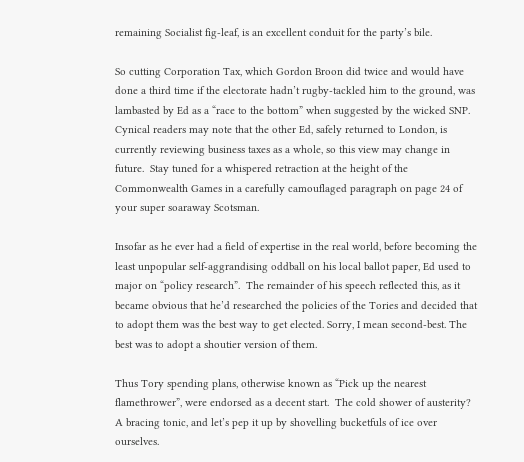remaining Socialist fig-leaf, is an excellent conduit for the party’s bile.

So cutting Corporation Tax, which Gordon Broon did twice and would have done a third time if the electorate hadn’t rugby-tackled him to the ground, was lambasted by Ed as a “race to the bottom” when suggested by the wicked SNP.  Cynical readers may note that the other Ed, safely returned to London, is currently reviewing business taxes as a whole, so this view may change in future.  Stay tuned for a whispered retraction at the height of the Commonwealth Games in a carefully camouflaged paragraph on page 24 of your super soaraway Scotsman.

Insofar as he ever had a field of expertise in the real world, before becoming the least unpopular self-aggrandising oddball on his local ballot paper, Ed used to major on “policy research”.  The remainder of his speech reflected this, as it became obvious that he’d researched the policies of the Tories and decided that to adopt them was the best way to get elected. Sorry, I mean second-best. The best was to adopt a shoutier version of them.

Thus Tory spending plans, otherwise known as “Pick up the nearest flamethrower”, were endorsed as a decent start.  The cold shower of austerity?  A bracing tonic, and let’s pep it up by shovelling bucketfuls of ice over ourselves.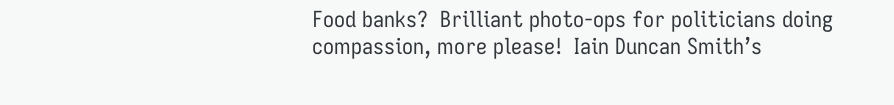Food banks?  Brilliant photo-ops for politicians doing compassion, more please!  Iain Duncan Smith’s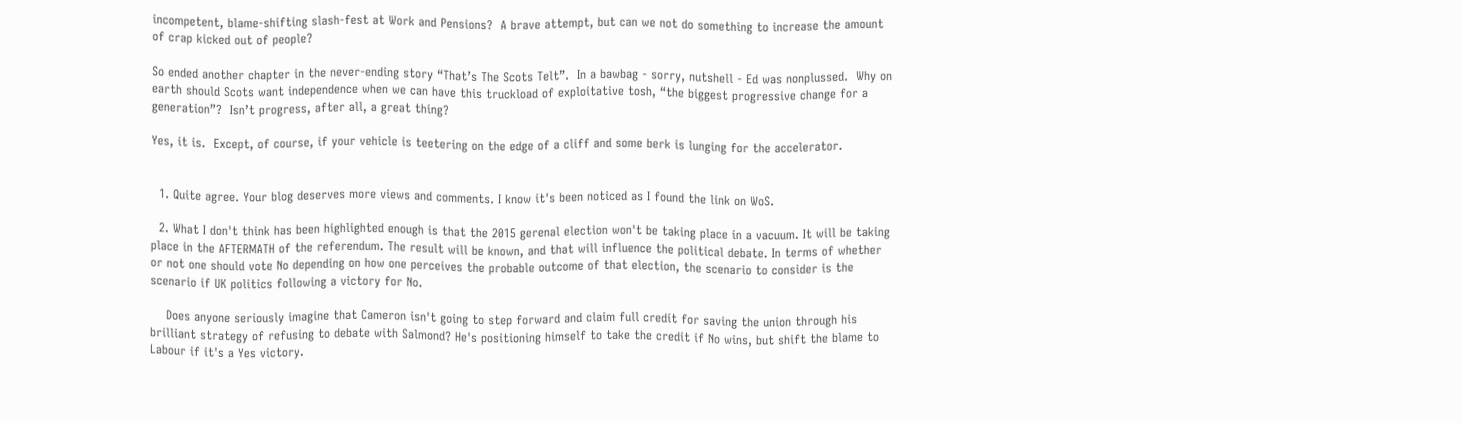incompetent, blame-shifting slash-fest at Work and Pensions?  A brave attempt, but can we not do something to increase the amount of crap kicked out of people?

So ended another chapter in the never-ending story “That’s The Scots Telt”.  In a bawbag - sorry, nutshell - Ed was nonplussed.  Why on earth should Scots want independence when we can have this truckload of exploitative tosh, “the biggest progressive change for a generation”?  Isn’t progress, after all, a great thing?

Yes, it is.  Except, of course, if your vehicle is teetering on the edge of a cliff and some berk is lunging for the accelerator.


  1. Quite agree. Your blog deserves more views and comments. I know it's been noticed as I found the link on WoS.

  2. What I don't think has been highlighted enough is that the 2015 gerenal election won't be taking place in a vacuum. It will be taking place in the AFTERMATH of the referendum. The result will be known, and that will influence the political debate. In terms of whether or not one should vote No depending on how one perceives the probable outcome of that election, the scenario to consider is the scenario if UK politics following a victory for No.

    Does anyone seriously imagine that Cameron isn't going to step forward and claim full credit for saving the union through his brilliant strategy of refusing to debate with Salmond? He's positioning himself to take the credit if No wins, but shift the blame to Labour if it's a Yes victory.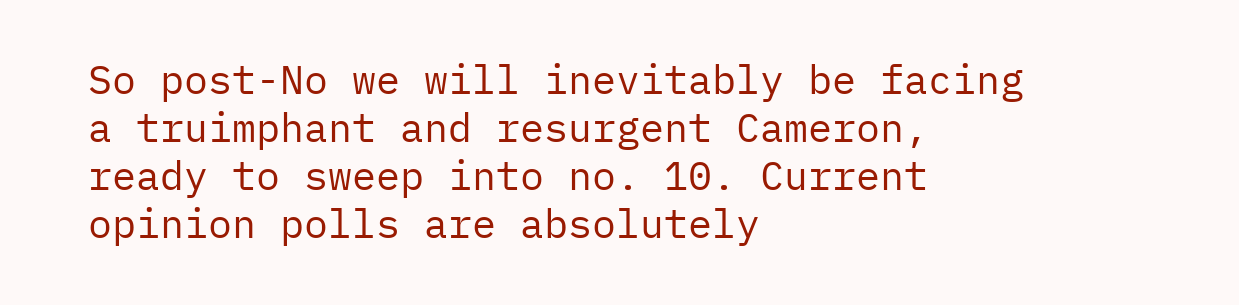So post-No we will inevitably be facing a truimphant and resurgent Cameron, ready to sweep into no. 10. Current opinion polls are absolutely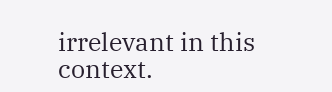irrelevant in this context.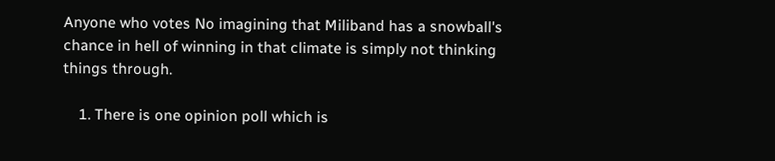Anyone who votes No imagining that Miliband has a snowball's chance in hell of winning in that climate is simply not thinking things through.

    1. There is one opinion poll which is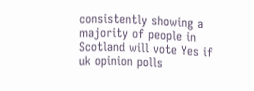consistently showing a majority of people in Scotland will vote Yes if uk opinion polls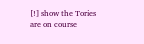[!] show the Tories are on course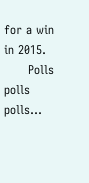for a win in 2015.
      Polls polls polls...